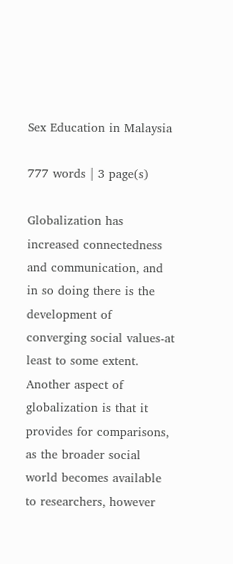Sex Education in Malaysia

777 words | 3 page(s)

Globalization has increased connectedness and communication, and in so doing there is the development of converging social values-at least to some extent. Another aspect of globalization is that it provides for comparisons, as the broader social world becomes available to researchers, however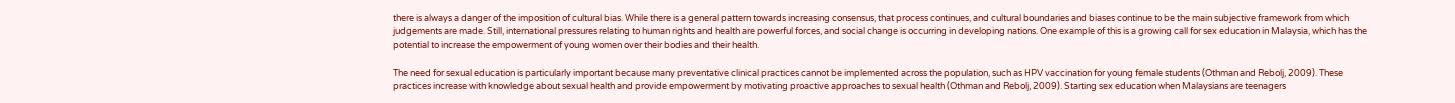there is always a danger of the imposition of cultural bias. While there is a general pattern towards increasing consensus, that process continues, and cultural boundaries and biases continue to be the main subjective framework from which judgements are made. Still, international pressures relating to human rights and health are powerful forces, and social change is occurring in developing nations. One example of this is a growing call for sex education in Malaysia, which has the potential to increase the empowerment of young women over their bodies and their health.

The need for sexual education is particularly important because many preventative clinical practices cannot be implemented across the population, such as HPV vaccination for young female students (Othman and Rebolj, 2009). These practices increase with knowledge about sexual health and provide empowerment by motivating proactive approaches to sexual health (Othman and Rebolj, 2009). Starting sex education when Malaysians are teenagers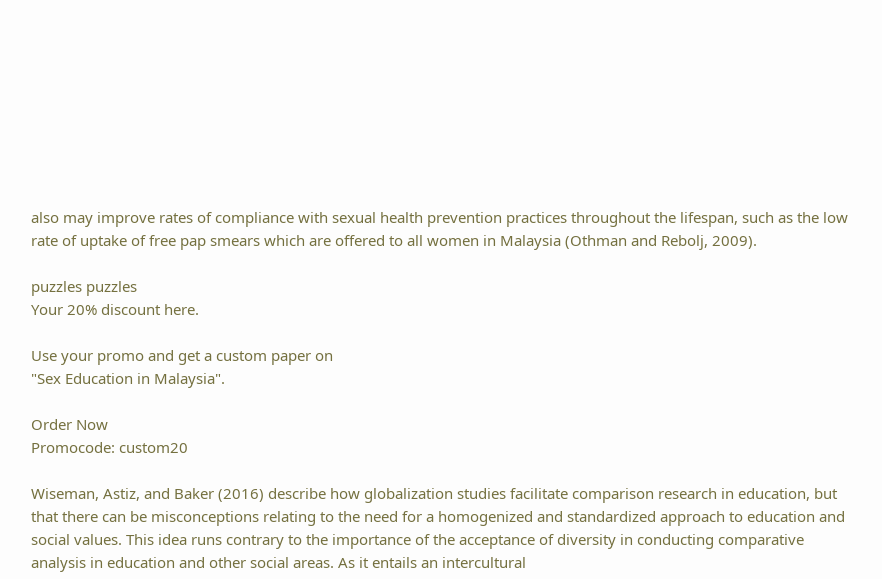also may improve rates of compliance with sexual health prevention practices throughout the lifespan, such as the low rate of uptake of free pap smears which are offered to all women in Malaysia (Othman and Rebolj, 2009).

puzzles puzzles
Your 20% discount here.

Use your promo and get a custom paper on
"Sex Education in Malaysia".

Order Now
Promocode: custom20

Wiseman, Astiz, and Baker (2016) describe how globalization studies facilitate comparison research in education, but that there can be misconceptions relating to the need for a homogenized and standardized approach to education and social values. This idea runs contrary to the importance of the acceptance of diversity in conducting comparative analysis in education and other social areas. As it entails an intercultural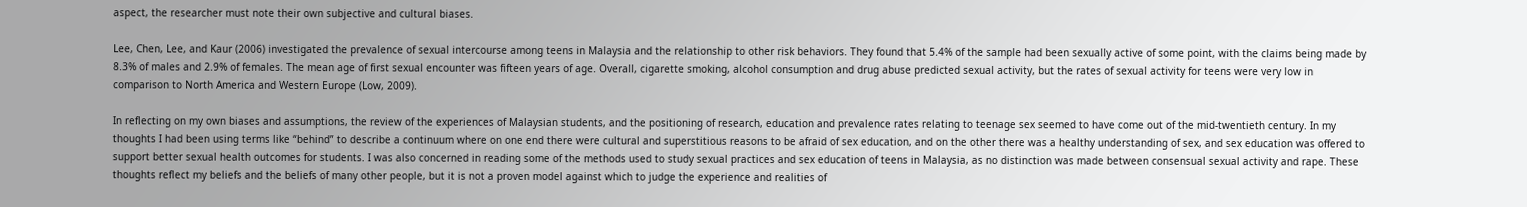aspect, the researcher must note their own subjective and cultural biases.

Lee, Chen, Lee, and Kaur (2006) investigated the prevalence of sexual intercourse among teens in Malaysia and the relationship to other risk behaviors. They found that 5.4% of the sample had been sexually active of some point, with the claims being made by 8.3% of males and 2.9% of females. The mean age of first sexual encounter was fifteen years of age. Overall, cigarette smoking, alcohol consumption and drug abuse predicted sexual activity, but the rates of sexual activity for teens were very low in comparison to North America and Western Europe (Low, 2009).

In reflecting on my own biases and assumptions, the review of the experiences of Malaysian students, and the positioning of research, education and prevalence rates relating to teenage sex seemed to have come out of the mid-twentieth century. In my thoughts I had been using terms like “behind” to describe a continuum where on one end there were cultural and superstitious reasons to be afraid of sex education, and on the other there was a healthy understanding of sex, and sex education was offered to support better sexual health outcomes for students. I was also concerned in reading some of the methods used to study sexual practices and sex education of teens in Malaysia, as no distinction was made between consensual sexual activity and rape. These thoughts reflect my beliefs and the beliefs of many other people, but it is not a proven model against which to judge the experience and realities of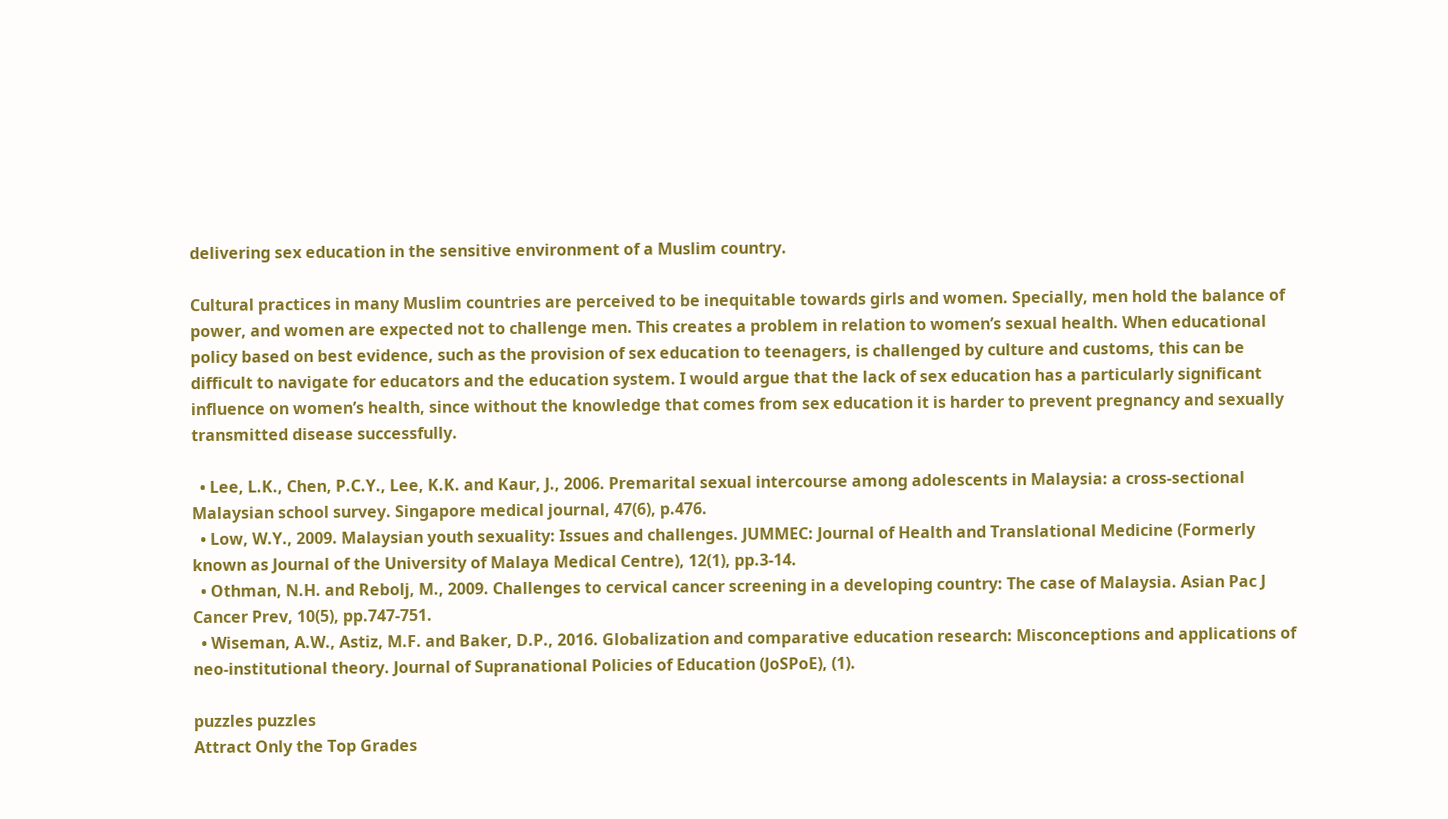delivering sex education in the sensitive environment of a Muslim country.

Cultural practices in many Muslim countries are perceived to be inequitable towards girls and women. Specially, men hold the balance of power, and women are expected not to challenge men. This creates a problem in relation to women’s sexual health. When educational policy based on best evidence, such as the provision of sex education to teenagers, is challenged by culture and customs, this can be difficult to navigate for educators and the education system. I would argue that the lack of sex education has a particularly significant influence on women’s health, since without the knowledge that comes from sex education it is harder to prevent pregnancy and sexually transmitted disease successfully.

  • Lee, L.K., Chen, P.C.Y., Lee, K.K. and Kaur, J., 2006. Premarital sexual intercourse among adolescents in Malaysia: a cross-sectional Malaysian school survey. Singapore medical journal, 47(6), p.476.
  • Low, W.Y., 2009. Malaysian youth sexuality: Issues and challenges. JUMMEC: Journal of Health and Translational Medicine (Formerly known as Journal of the University of Malaya Medical Centre), 12(1), pp.3-14.
  • Othman, N.H. and Rebolj, M., 2009. Challenges to cervical cancer screening in a developing country: The case of Malaysia. Asian Pac J Cancer Prev, 10(5), pp.747-751.
  • Wiseman, A.W., Astiz, M.F. and Baker, D.P., 2016. Globalization and comparative education research: Misconceptions and applications of neo-institutional theory. Journal of Supranational Policies of Education (JoSPoE), (1).

puzzles puzzles
Attract Only the Top Grades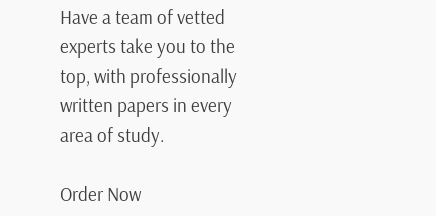Have a team of vetted experts take you to the top, with professionally written papers in every area of study.

Order Now